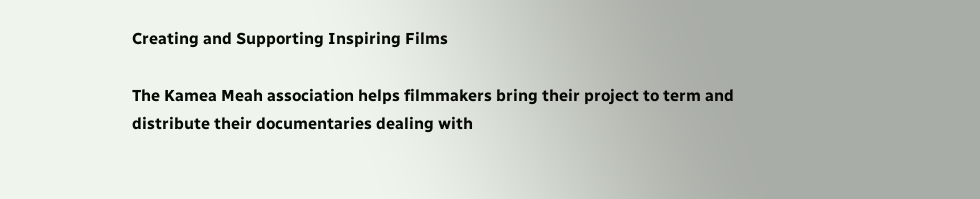Creating and Supporting Inspiring Films

The Kamea Meah association helps filmmakers bring their project to term and distribute their documentaries dealing with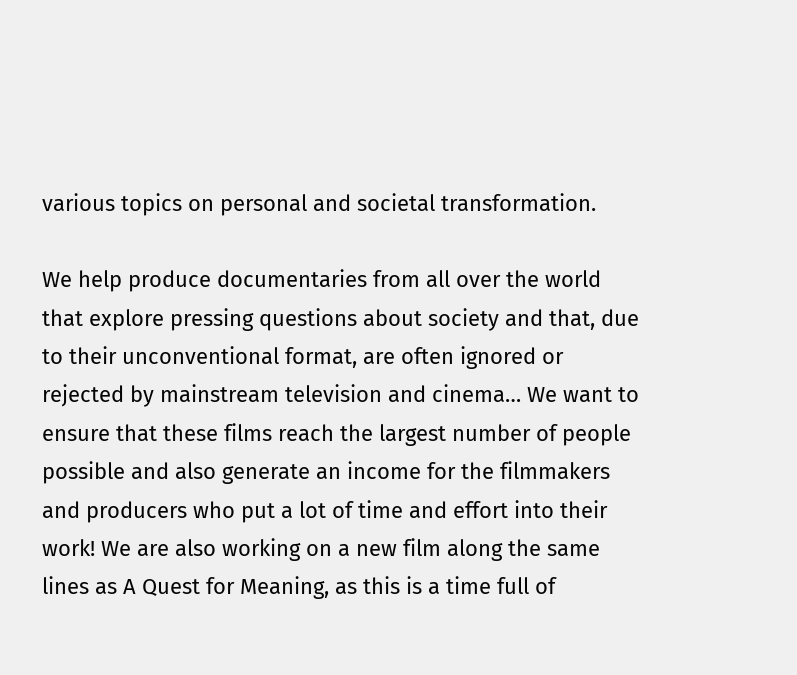various topics on personal and societal transformation.

We help produce documentaries from all over the world that explore pressing questions about society and that, due to their unconventional format, are often ignored or rejected by mainstream television and cinema… We want to ensure that these films reach the largest number of people possible and also generate an income for the filmmakers and producers who put a lot of time and effort into their work! We are also working on a new film along the same lines as A Quest for Meaning, as this is a time full of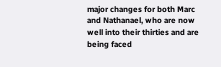major changes for both Marc and Nathanael, who are now well into their thirties and are being faced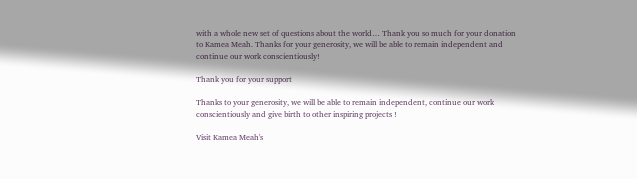with a whole new set of questions about the world… Thank you so much for your donation to Kamea Meah. Thanks for your generosity, we will be able to remain independent and continue our work conscientiously!

Thank you for your support

Thanks to your generosity, we will be able to remain independent, continue our work conscientiously and give birth to other inspiring projects !

Visit Kamea Meah's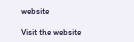website

Visit the website